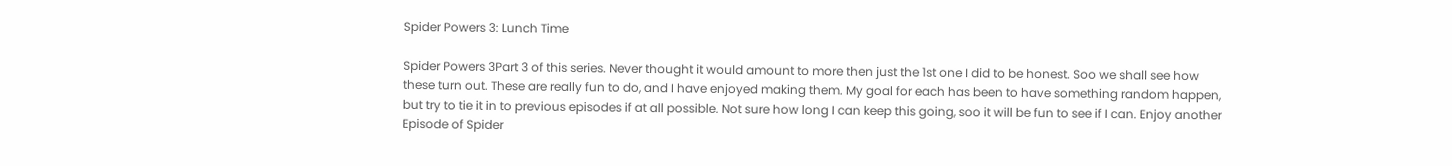Spider Powers 3: Lunch Time

Spider Powers 3Part 3 of this series. Never thought it would amount to more then just the 1st one I did to be honest. Soo we shall see how these turn out. These are really fun to do, and I have enjoyed making them. My goal for each has been to have something random happen, but try to tie it in to previous episodes if at all possible. Not sure how long I can keep this going, soo it will be fun to see if I can. Enjoy another Episode of Spider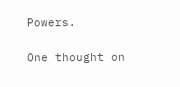Powers.

One thought on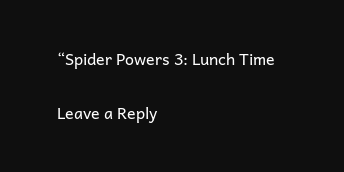“Spider Powers 3: Lunch Time

Leave a Reply